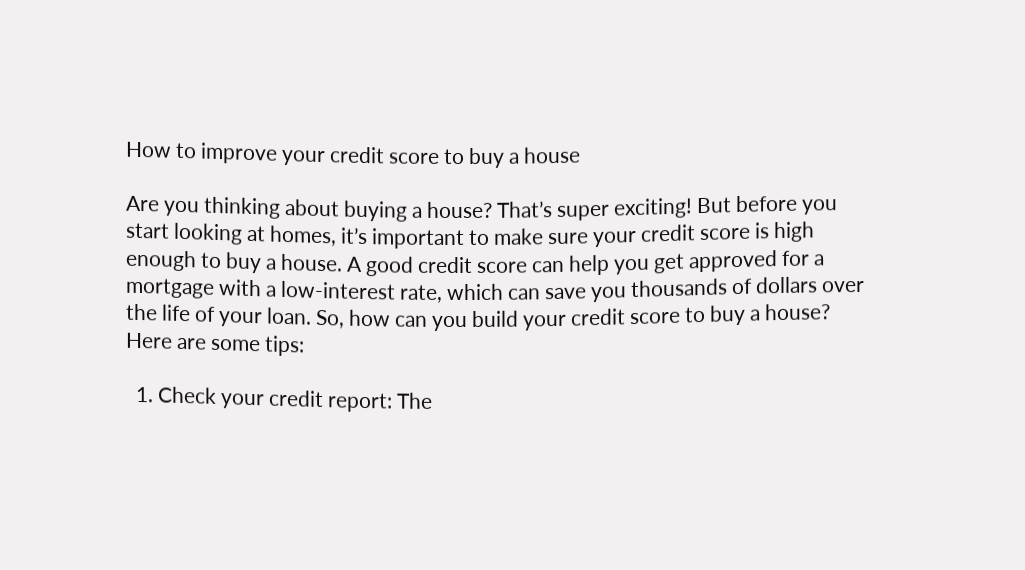How to improve your credit score to buy a house

Are you thinking about buying a house? That’s super exciting! But before you start looking at homes, it’s important to make sure your credit score is high enough to buy a house. A good credit score can help you get approved for a mortgage with a low-interest rate, which can save you thousands of dollars over the life of your loan. So, how can you build your credit score to buy a house? Here are some tips:

  1. Check your credit report: The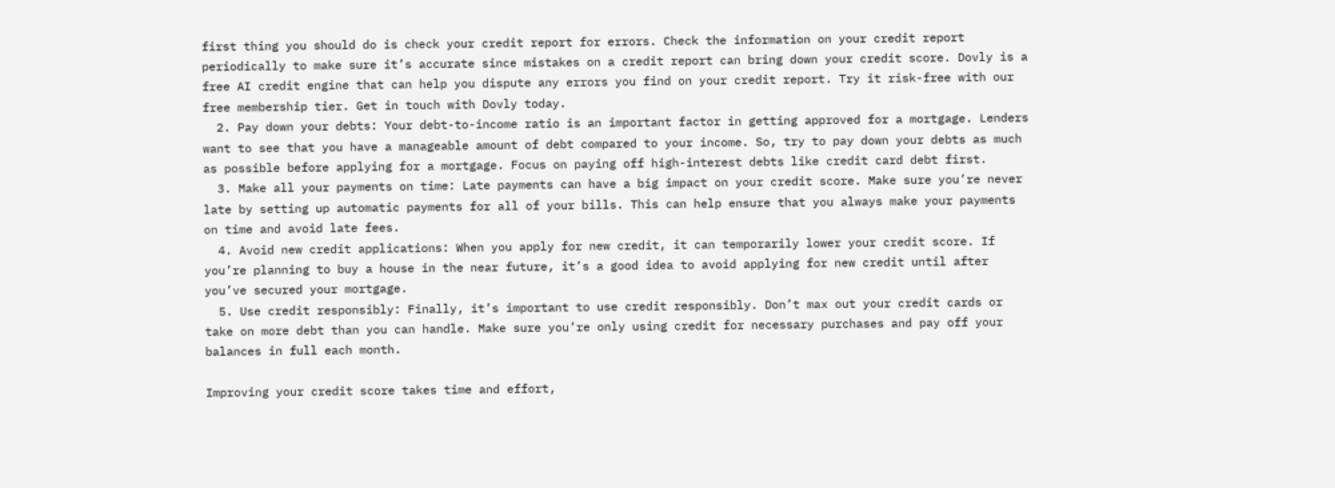first thing you should do is check your credit report for errors. Check the information on your credit report periodically to make sure it’s accurate since mistakes on a credit report can bring down your credit score. Dovly is a free AI credit engine that can help you dispute any errors you find on your credit report. Try it risk-free with our free membership tier. Get in touch with Dovly today.
  2. Pay down your debts: Your debt-to-income ratio is an important factor in getting approved for a mortgage. Lenders want to see that you have a manageable amount of debt compared to your income. So, try to pay down your debts as much as possible before applying for a mortgage. Focus on paying off high-interest debts like credit card debt first.
  3. Make all your payments on time: Late payments can have a big impact on your credit score. Make sure you’re never late by setting up automatic payments for all of your bills. This can help ensure that you always make your payments on time and avoid late fees.
  4. Avoid new credit applications: When you apply for new credit, it can temporarily lower your credit score. If you’re planning to buy a house in the near future, it’s a good idea to avoid applying for new credit until after you’ve secured your mortgage.
  5. Use credit responsibly: Finally, it’s important to use credit responsibly. Don’t max out your credit cards or take on more debt than you can handle. Make sure you’re only using credit for necessary purchases and pay off your balances in full each month.

Improving your credit score takes time and effort,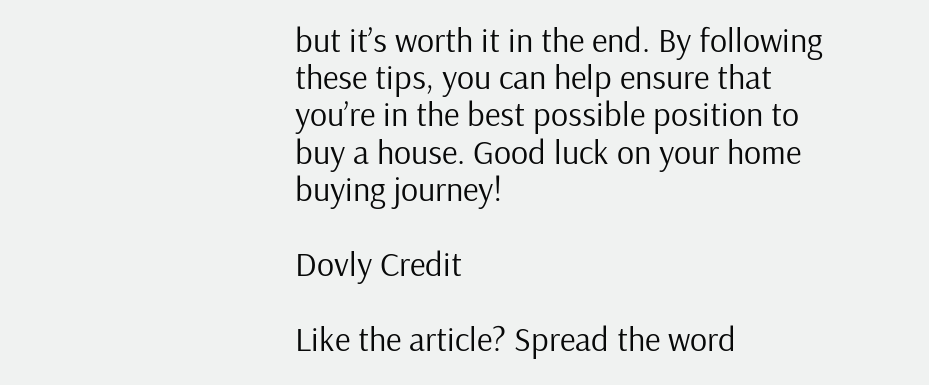but it’s worth it in the end. By following these tips, you can help ensure that you’re in the best possible position to buy a house. Good luck on your home buying journey!

Dovly Credit

Like the article? Spread the word